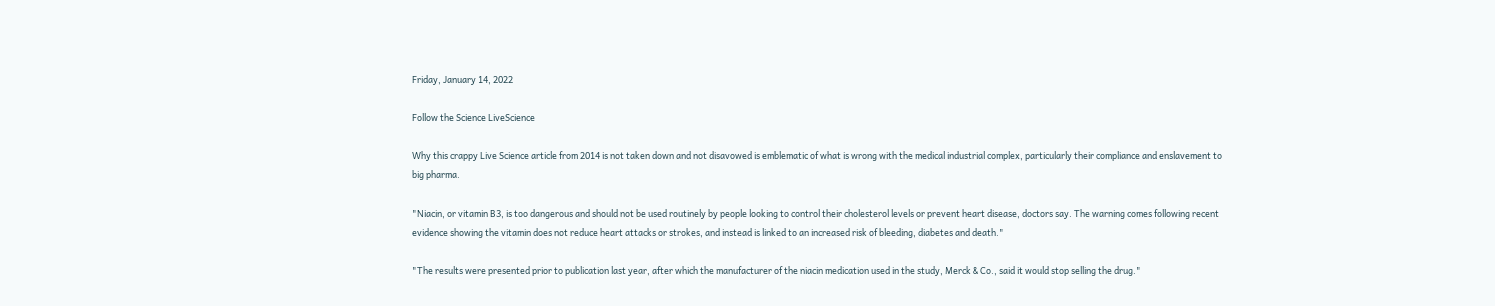Friday, January 14, 2022

Follow the Science LiveScience

Why this crappy Live Science article from 2014 is not taken down and not disavowed is emblematic of what is wrong with the medical industrial complex, particularly their compliance and enslavement to big pharma.

"Niacin, or vitamin B3, is too dangerous and should not be used routinely by people looking to control their cholesterol levels or prevent heart disease, doctors say. The warning comes following recent evidence showing the vitamin does not reduce heart attacks or strokes, and instead is linked to an increased risk of bleeding, diabetes and death."

"The results were presented prior to publication last year, after which the manufacturer of the niacin medication used in the study, Merck & Co., said it would stop selling the drug."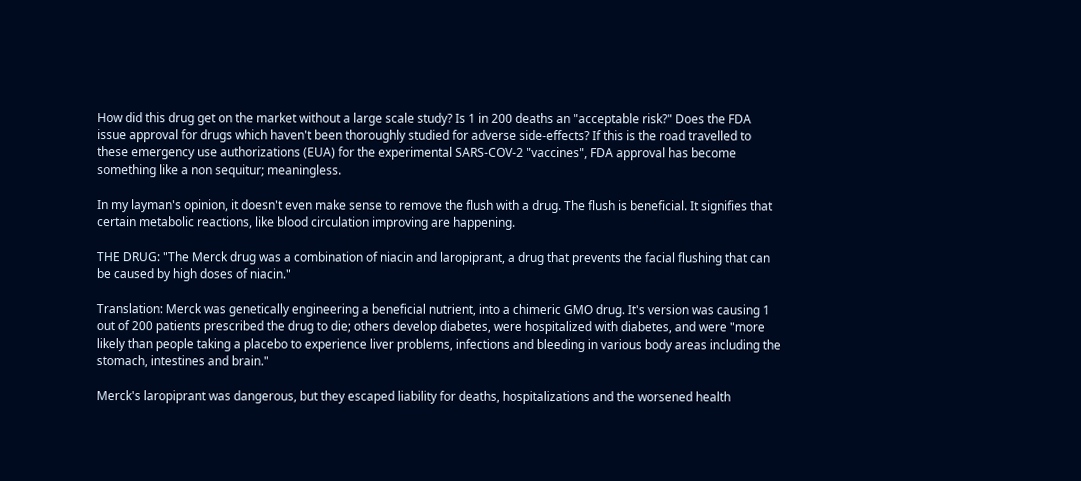How did this drug get on the market without a large scale study? Is 1 in 200 deaths an "acceptable risk?" Does the FDA issue approval for drugs which haven't been thoroughly studied for adverse side-effects? If this is the road travelled to these emergency use authorizations (EUA) for the experimental SARS-COV-2 "vaccines", FDA approval has become something like a non sequitur; meaningless.

In my layman's opinion, it doesn't even make sense to remove the flush with a drug. The flush is beneficial. It signifies that certain metabolic reactions, like blood circulation improving are happening.

THE DRUG: "The Merck drug was a combination of niacin and laropiprant, a drug that prevents the facial flushing that can be caused by high doses of niacin."

Translation: Merck was genetically engineering a beneficial nutrient, into a chimeric GMO drug. It's version was causing 1 out of 200 patients prescribed the drug to die; others develop diabetes, were hospitalized with diabetes, and were "more likely than people taking a placebo to experience liver problems, infections and bleeding in various body areas including the stomach, intestines and brain."

Merck's laropiprant was dangerous, but they escaped liability for deaths, hospitalizations and the worsened health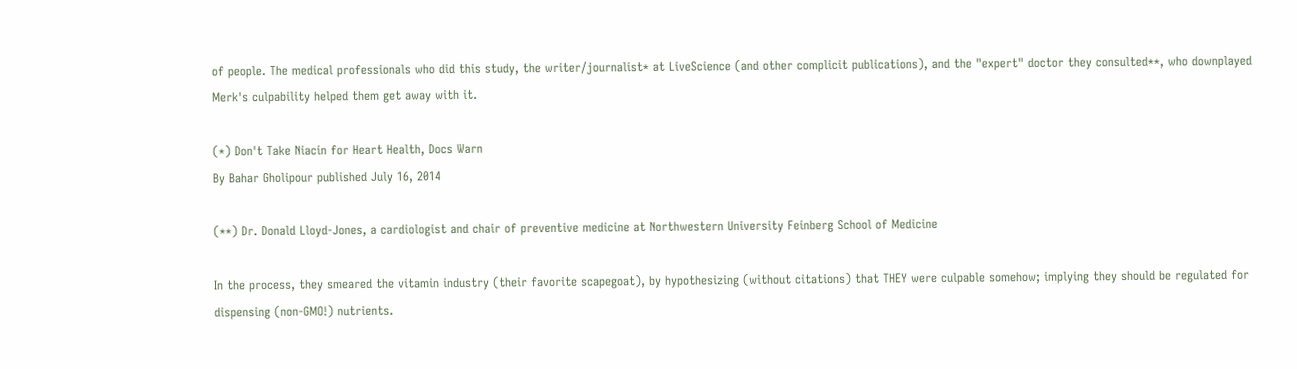of people. The medical professionals who did this study, the writer/journalist* at LiveScience (and other complicit publications), and the "expert" doctor they consulted**, who downplayed Merk's culpability helped them get away with it.

(*) Don't Take Niacin for Heart Health, Docs Warn
By Bahar Gholipour published July 16, 2014

(**) Dr. Donald Lloyd-Jones, a cardiologist and chair of preventive medicine at Northwestern University Feinberg School of Medicine

In the process, they smeared the vitamin industry (their favorite scapegoat), by hypothesizing (without citations) that THEY were culpable somehow; implying they should be regulated for dispensing (non-GMO!) nutrients.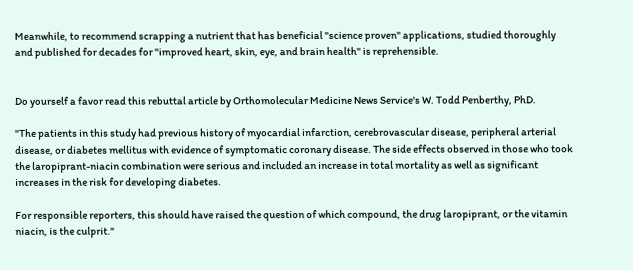Meanwhile, to recommend scrapping a nutrient that has beneficial "science proven" applications, studied thoroughly and published for decades for "improved heart, skin, eye, and brain health" is reprehensible.


Do yourself a favor read this rebuttal article by Orthomolecular Medicine News Service's W. Todd Penberthy, PhD.

"The patients in this study had previous history of myocardial infarction, cerebrovascular disease, peripheral arterial disease, or diabetes mellitus with evidence of symptomatic coronary disease. The side effects observed in those who took the laropiprant-niacin combination were serious and included an increase in total mortality as well as significant increases in the risk for developing diabetes.

For responsible reporters, this should have raised the question of which compound, the drug laropiprant, or the vitamin niacin, is the culprit."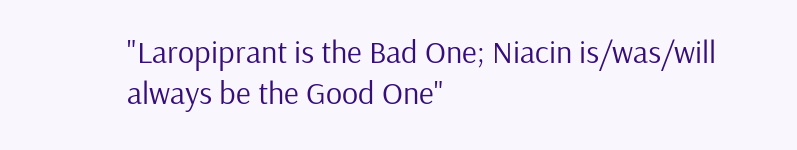"Laropiprant is the Bad One; Niacin is/was/will always be the Good One"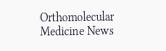Orthomolecular Medicine News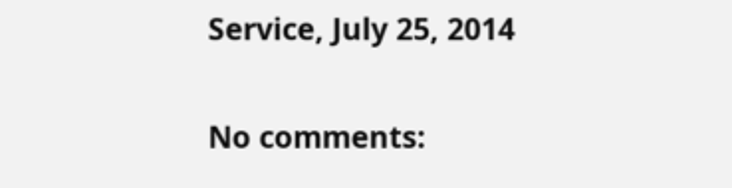Service, July 25, 2014

No comments: